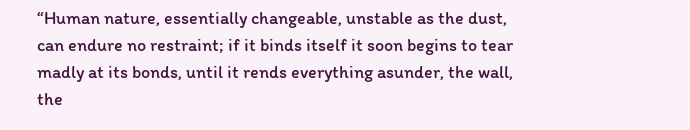“Human nature, essentially changeable, unstable as the dust, can endure no restraint; if it binds itself it soon begins to tear madly at its bonds, until it rends everything asunder, the wall, the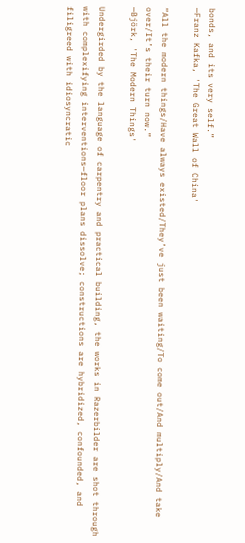bonds, and its very self.”
—Franz Kafka, 'The Great Wall of China'

“All the modern things/Have always existed/They’ve just been waiting/To come out/And multiply/And take over/It’s their turn now.”
—Björk, 'The Modern Things'

Undergirded by the language of carpentry and practical building, the works in Razerbilder are shot through with complexifying interventions—floor plans dissolve; constructions are hybridized, confounded, and filigreed with idiosyncratic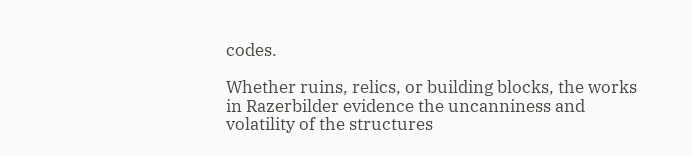codes.

Whether ruins, relics, or building blocks, the works in Razerbilder evidence the uncanniness and volatility of the structures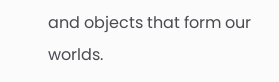and objects that form our worlds.